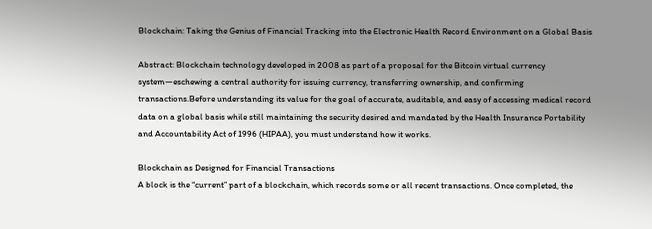Blockchain: Taking the Genius of Financial Tracking into the Electronic Health Record Environment on a Global Basis

Abstract: Blockchain technology developed in 2008 as part of a proposal for the Bitcoin virtual currency system—eschewing a central authority for issuing currency, transferring ownership, and confirming transactions.Before understanding its value for the goal of accurate, auditable, and easy of accessing medical record data on a global basis while still maintaining the security desired and mandated by the Health Insurance Portability and Accountability Act of 1996 (HIPAA), you must understand how it works.

Blockchain as Designed for Financial Transactions
A block is the “current” part of a blockchain, which records some or all recent transactions. Once completed, the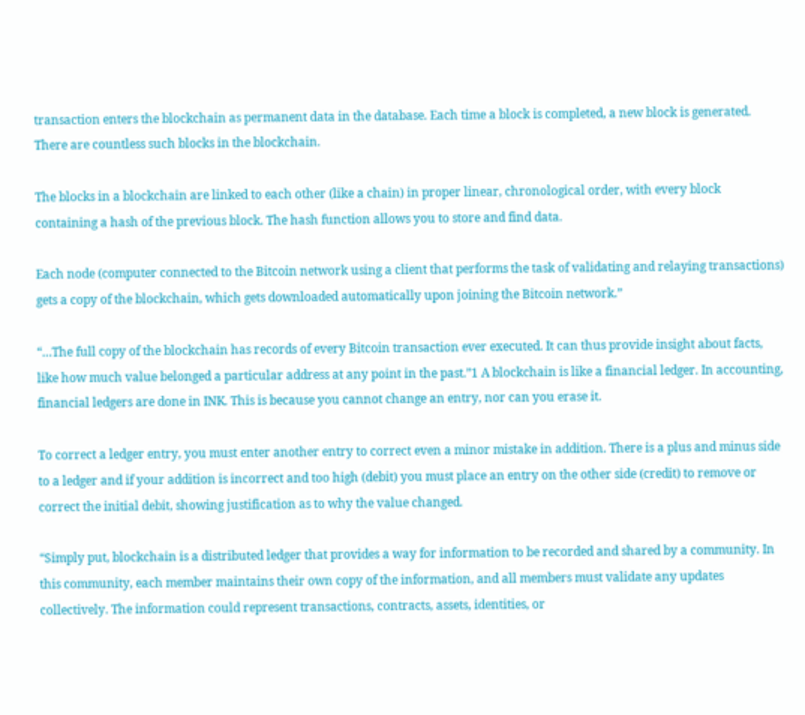transaction enters the blockchain as permanent data in the database. Each time a block is completed, a new block is generated. There are countless such blocks in the blockchain.

The blocks in a blockchain are linked to each other (like a chain) in proper linear, chronological order, with every block containing a hash of the previous block. The hash function allows you to store and find data.

Each node (computer connected to the Bitcoin network using a client that performs the task of validating and relaying transactions) gets a copy of the blockchain, which gets downloaded automatically upon joining the Bitcoin network.”

“…The full copy of the blockchain has records of every Bitcoin transaction ever executed. It can thus provide insight about facts, like how much value belonged a particular address at any point in the past.”1 A blockchain is like a financial ledger. In accounting, financial ledgers are done in INK. This is because you cannot change an entry, nor can you erase it.

To correct a ledger entry, you must enter another entry to correct even a minor mistake in addition. There is a plus and minus side to a ledger and if your addition is incorrect and too high (debit) you must place an entry on the other side (credit) to remove or correct the initial debit, showing justification as to why the value changed.

“Simply put, blockchain is a distributed ledger that provides a way for information to be recorded and shared by a community. In this community, each member maintains their own copy of the information, and all members must validate any updates collectively. The information could represent transactions, contracts, assets, identities, or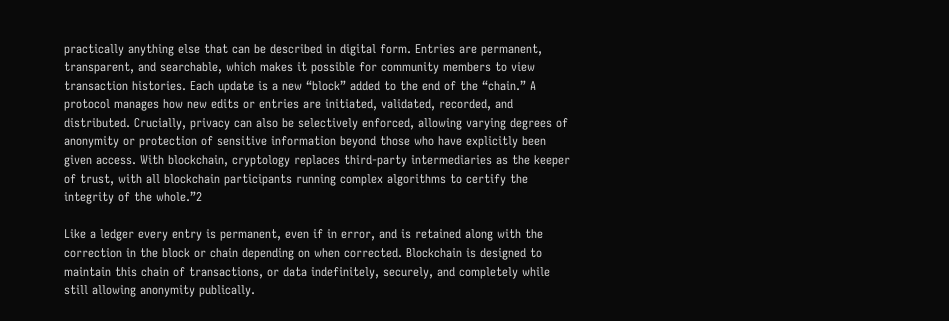practically anything else that can be described in digital form. Entries are permanent, transparent, and searchable, which makes it possible for community members to view transaction histories. Each update is a new “block” added to the end of the “chain.” A protocol manages how new edits or entries are initiated, validated, recorded, and distributed. Crucially, privacy can also be selectively enforced, allowing varying degrees of anonymity or protection of sensitive information beyond those who have explicitly been given access. With blockchain, cryptology replaces third-party intermediaries as the keeper of trust, with all blockchain participants running complex algorithms to certify the integrity of the whole.”2

Like a ledger every entry is permanent, even if in error, and is retained along with the correction in the block or chain depending on when corrected. Blockchain is designed to maintain this chain of transactions, or data indefinitely, securely, and completely while still allowing anonymity publically.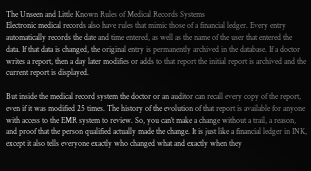The Unseen and Little Known Rules of Medical Records Systems
Electronic medical records also have rules that mimic those of a financial ledger. Every entry automatically records the date and time entered, as well as the name of the user that entered the data. If that data is changed, the original entry is permanently archived in the database. If a doctor writes a report, then a day later modifies or adds to that report the initial report is archived and the current report is displayed.

But inside the medical record system the doctor or an auditor can recall every copy of the report, even if it was modified 25 times. The history of the evolution of that report is available for anyone with access to the EMR system to review. So, you can’t make a change without a trail, a reason, and proof that the person qualified actually made the change. It is just like a financial ledger in INK, except it also tells everyone exactly who changed what and exactly when they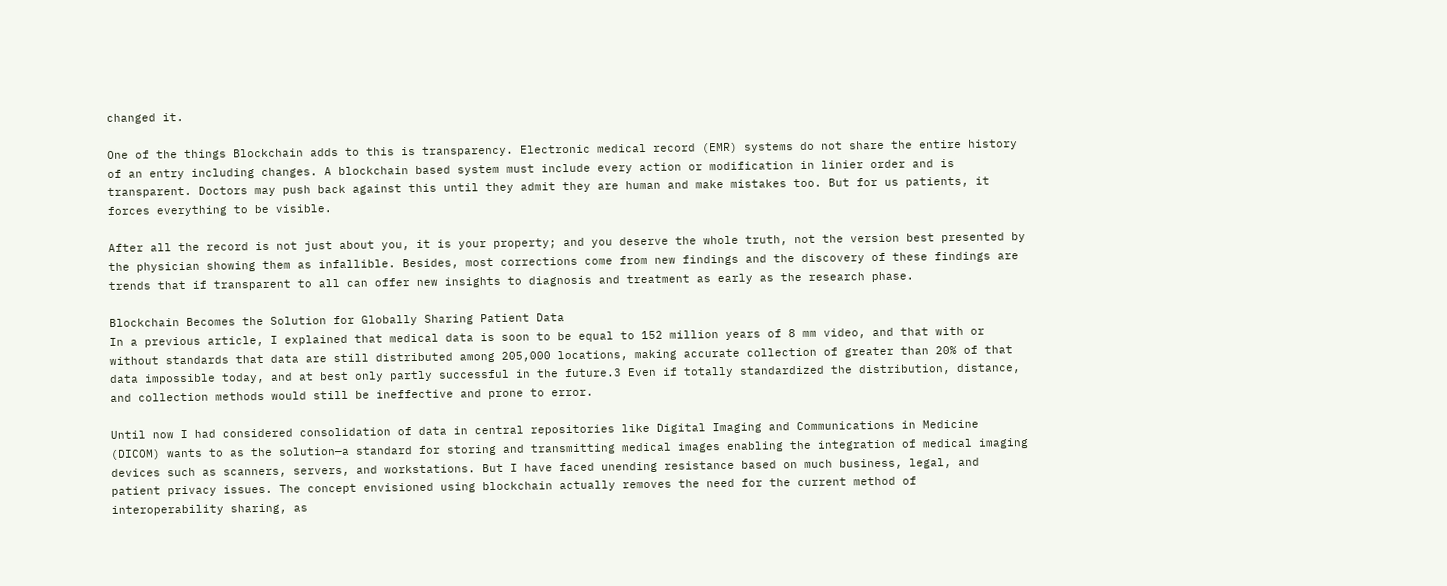changed it.

One of the things Blockchain adds to this is transparency. Electronic medical record (EMR) systems do not share the entire history of an entry including changes. A blockchain based system must include every action or modification in linier order and is transparent. Doctors may push back against this until they admit they are human and make mistakes too. But for us patients, it forces everything to be visible.

After all the record is not just about you, it is your property; and you deserve the whole truth, not the version best presented by the physician showing them as infallible. Besides, most corrections come from new findings and the discovery of these findings are trends that if transparent to all can offer new insights to diagnosis and treatment as early as the research phase.

Blockchain Becomes the Solution for Globally Sharing Patient Data
In a previous article, I explained that medical data is soon to be equal to 152 million years of 8 mm video, and that with or without standards that data are still distributed among 205,000 locations, making accurate collection of greater than 20% of that data impossible today, and at best only partly successful in the future.3 Even if totally standardized the distribution, distance, and collection methods would still be ineffective and prone to error.

Until now I had considered consolidation of data in central repositories like Digital Imaging and Communications in Medicine (DICOM) wants to as the solution—a standard for storing and transmitting medical images enabling the integration of medical imaging devices such as scanners, servers, and workstations. But I have faced unending resistance based on much business, legal, and patient privacy issues. The concept envisioned using blockchain actually removes the need for the current method of interoperability sharing, as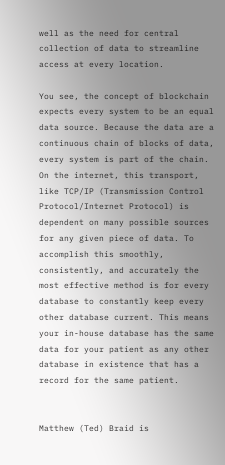well as the need for central collection of data to streamline access at every location.

You see, the concept of blockchain expects every system to be an equal data source. Because the data are a continuous chain of blocks of data, every system is part of the chain. On the internet, this transport, like TCP/IP (Transmission Control Protocol/Internet Protocol) is dependent on many possible sources for any given piece of data. To accomplish this smoothly, consistently, and accurately the most effective method is for every database to constantly keep every other database current. This means your in-house database has the same data for your patient as any other database in existence that has a record for the same patient.


Matthew (Ted) Braid is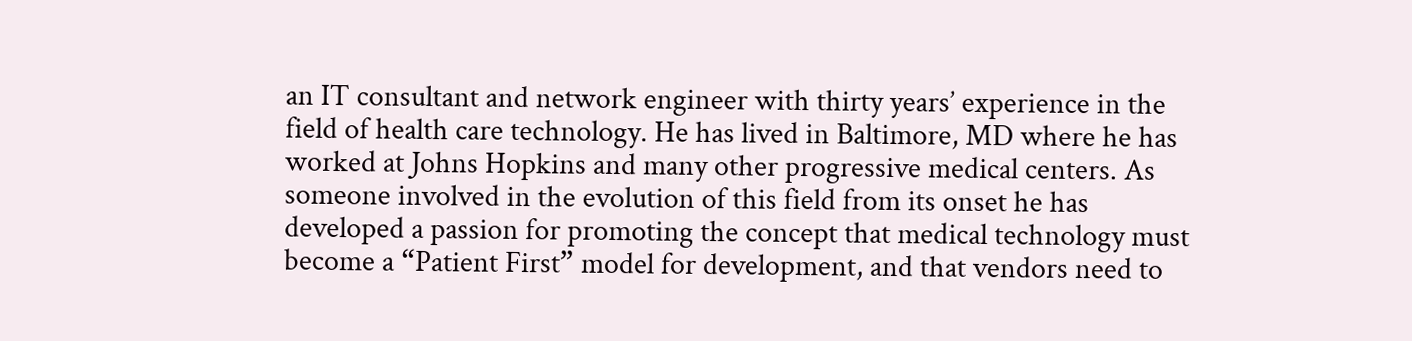an IT consultant and network engineer with thirty years’ experience in the field of health care technology. He has lived in Baltimore, MD where he has worked at Johns Hopkins and many other progressive medical centers. As someone involved in the evolution of this field from its onset he has developed a passion for promoting the concept that medical technology must become a “Patient First” model for development, and that vendors need to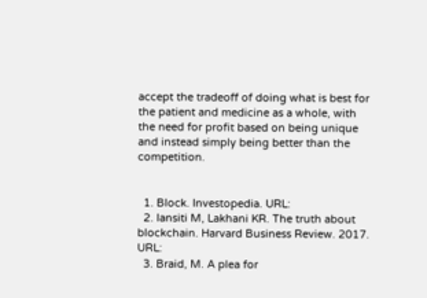accept the tradeoff of doing what is best for the patient and medicine as a whole, with the need for profit based on being unique and instead simply being better than the competition.


  1. Block. Investopedia. URL:
  2. Iansiti M, Lakhani KR. The truth about blockchain. Harvard Business Review. 2017. URL:
  3. Braid, M. A plea for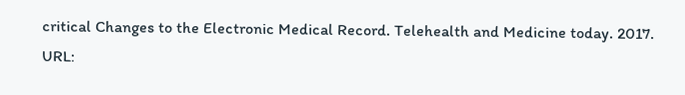critical Changes to the Electronic Medical Record. Telehealth and Medicine today. 2017. URL: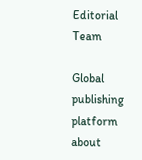Editorial Team

Global publishing platform about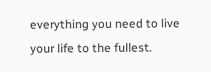everything you need to live your life to the fullest.